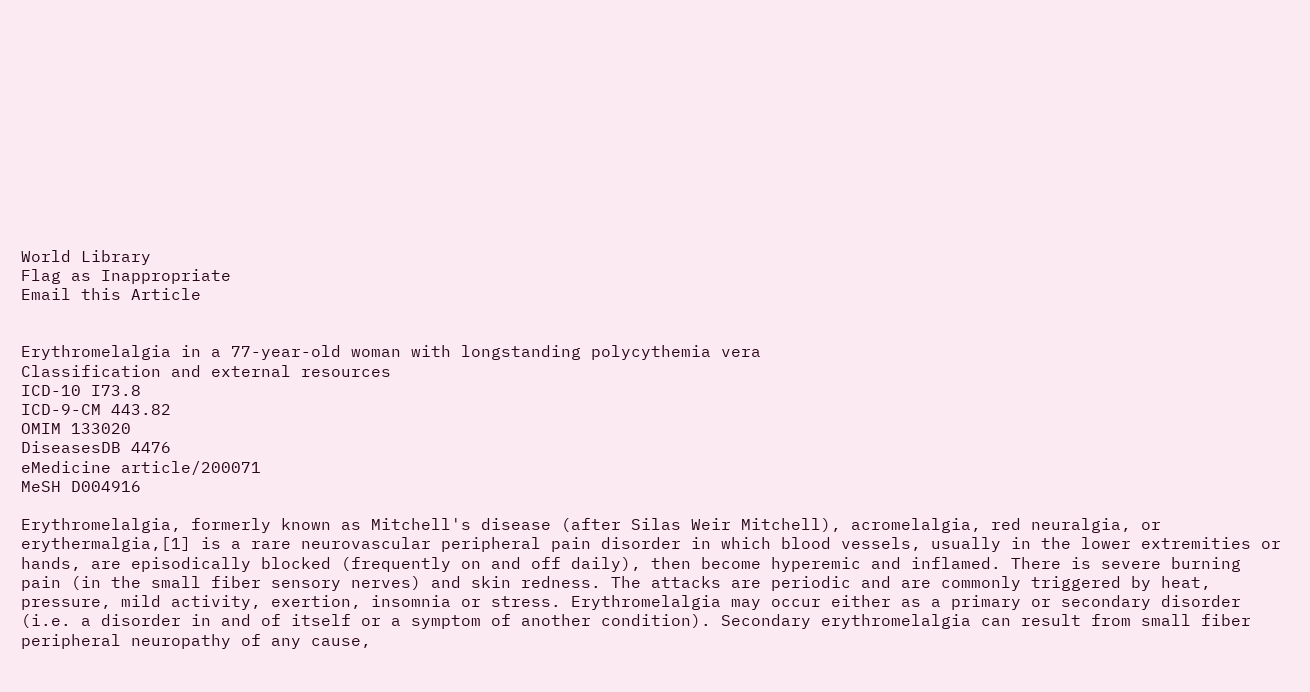World Library
Flag as Inappropriate
Email this Article


Erythromelalgia in a 77-year-old woman with longstanding polycythemia vera
Classification and external resources
ICD-10 I73.8
ICD-9-CM 443.82
OMIM 133020
DiseasesDB 4476
eMedicine article/200071
MeSH D004916

Erythromelalgia, formerly known as Mitchell's disease (after Silas Weir Mitchell), acromelalgia, red neuralgia, or erythermalgia,[1] is a rare neurovascular peripheral pain disorder in which blood vessels, usually in the lower extremities or hands, are episodically blocked (frequently on and off daily), then become hyperemic and inflamed. There is severe burning pain (in the small fiber sensory nerves) and skin redness. The attacks are periodic and are commonly triggered by heat, pressure, mild activity, exertion, insomnia or stress. Erythromelalgia may occur either as a primary or secondary disorder (i.e. a disorder in and of itself or a symptom of another condition). Secondary erythromelalgia can result from small fiber peripheral neuropathy of any cause,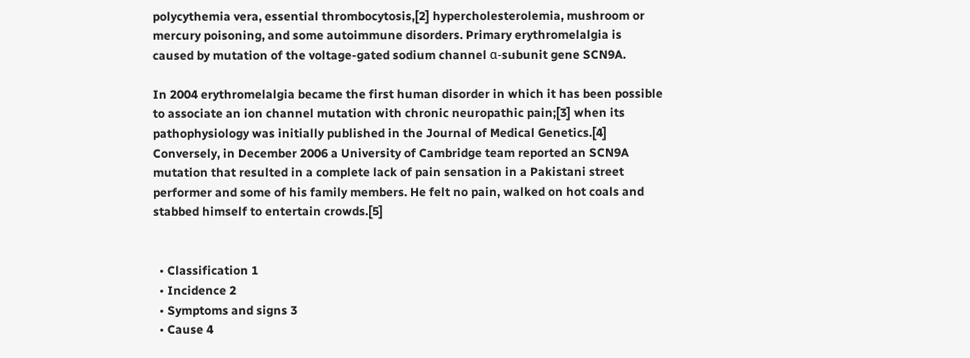polycythemia vera, essential thrombocytosis,[2] hypercholesterolemia, mushroom or mercury poisoning, and some autoimmune disorders. Primary erythromelalgia is caused by mutation of the voltage-gated sodium channel α-subunit gene SCN9A.

In 2004 erythromelalgia became the first human disorder in which it has been possible to associate an ion channel mutation with chronic neuropathic pain;[3] when its pathophysiology was initially published in the Journal of Medical Genetics.[4] Conversely, in December 2006 a University of Cambridge team reported an SCN9A mutation that resulted in a complete lack of pain sensation in a Pakistani street performer and some of his family members. He felt no pain, walked on hot coals and stabbed himself to entertain crowds.[5]


  • Classification 1
  • Incidence 2
  • Symptoms and signs 3
  • Cause 4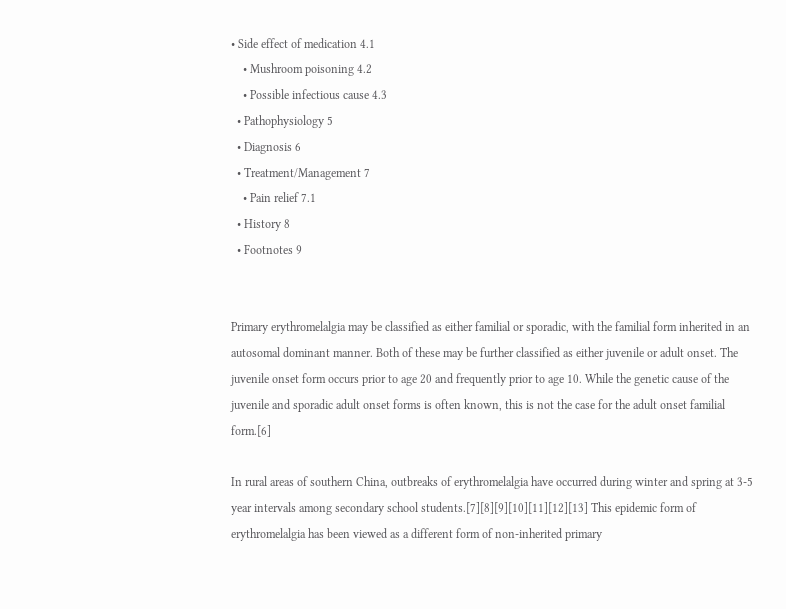• Side effect of medication 4.1
    • Mushroom poisoning 4.2
    • Possible infectious cause 4.3
  • Pathophysiology 5
  • Diagnosis 6
  • Treatment/Management 7
    • Pain relief 7.1
  • History 8
  • Footnotes 9


Primary erythromelalgia may be classified as either familial or sporadic, with the familial form inherited in an autosomal dominant manner. Both of these may be further classified as either juvenile or adult onset. The juvenile onset form occurs prior to age 20 and frequently prior to age 10. While the genetic cause of the juvenile and sporadic adult onset forms is often known, this is not the case for the adult onset familial form.[6]

In rural areas of southern China, outbreaks of erythromelalgia have occurred during winter and spring at 3-5 year intervals among secondary school students.[7][8][9][10][11][12][13] This epidemic form of erythromelalgia has been viewed as a different form of non-inherited primary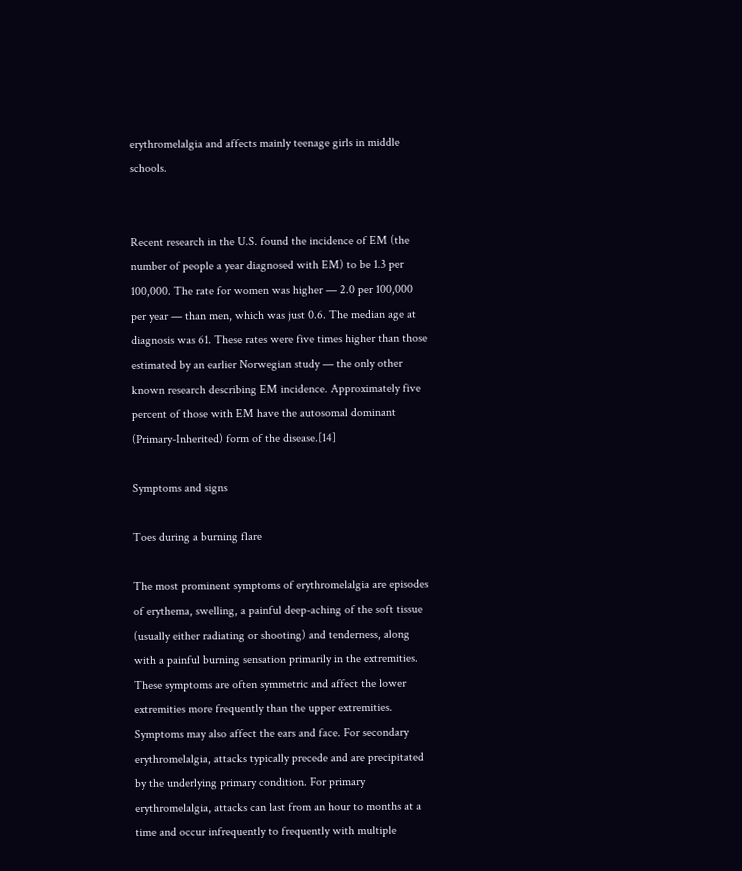erythromelalgia and affects mainly teenage girls in middle schools.


Recent research in the U.S. found the incidence of EM (the number of people a year diagnosed with EM) to be 1.3 per 100,000. The rate for women was higher — 2.0 per 100,000 per year — than men, which was just 0.6. The median age at diagnosis was 61. These rates were five times higher than those estimated by an earlier Norwegian study — the only other known research describing EM incidence. Approximately five percent of those with EM have the autosomal dominant (Primary-Inherited) form of the disease.[14]

Symptoms and signs

Toes during a burning flare

The most prominent symptoms of erythromelalgia are episodes of erythema, swelling, a painful deep-aching of the soft tissue (usually either radiating or shooting) and tenderness, along with a painful burning sensation primarily in the extremities. These symptoms are often symmetric and affect the lower extremities more frequently than the upper extremities. Symptoms may also affect the ears and face. For secondary erythromelalgia, attacks typically precede and are precipitated by the underlying primary condition. For primary erythromelalgia, attacks can last from an hour to months at a time and occur infrequently to frequently with multiple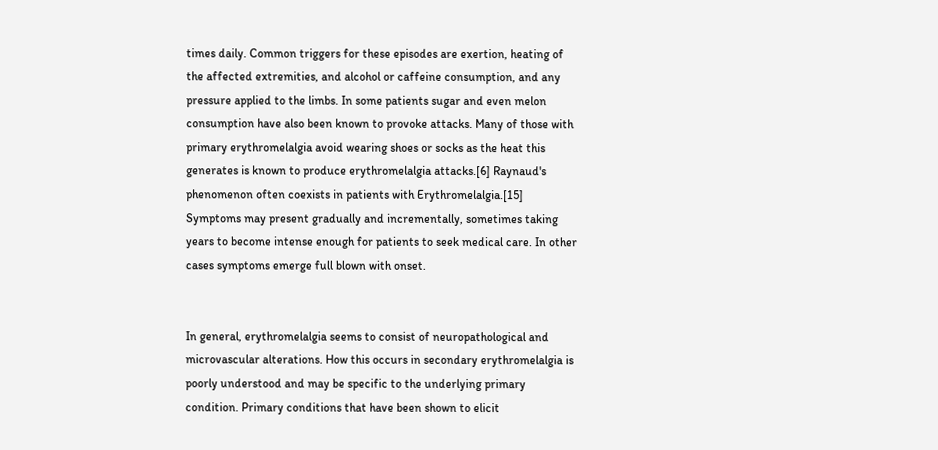times daily. Common triggers for these episodes are exertion, heating of the affected extremities, and alcohol or caffeine consumption, and any pressure applied to the limbs. In some patients sugar and even melon consumption have also been known to provoke attacks. Many of those with primary erythromelalgia avoid wearing shoes or socks as the heat this generates is known to produce erythromelalgia attacks.[6] Raynaud's phenomenon often coexists in patients with Erythromelalgia.[15] Symptoms may present gradually and incrementally, sometimes taking years to become intense enough for patients to seek medical care. In other cases symptoms emerge full blown with onset.


In general, erythromelalgia seems to consist of neuropathological and microvascular alterations. How this occurs in secondary erythromelalgia is poorly understood and may be specific to the underlying primary condition. Primary conditions that have been shown to elicit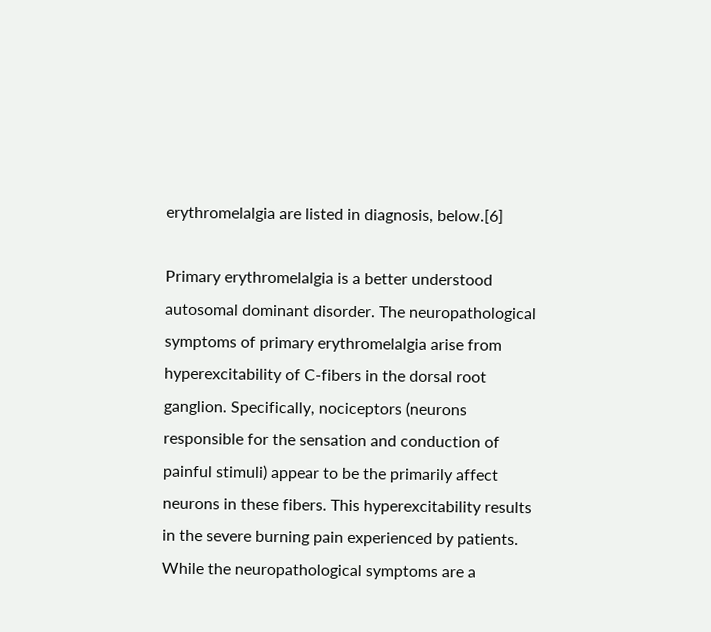erythromelalgia are listed in diagnosis, below.[6]

Primary erythromelalgia is a better understood autosomal dominant disorder. The neuropathological symptoms of primary erythromelalgia arise from hyperexcitability of C-fibers in the dorsal root ganglion. Specifically, nociceptors (neurons responsible for the sensation and conduction of painful stimuli) appear to be the primarily affect neurons in these fibers. This hyperexcitability results in the severe burning pain experienced by patients. While the neuropathological symptoms are a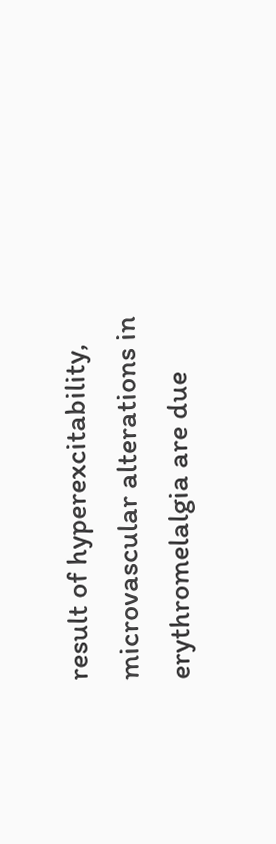result of hyperexcitability, microvascular alterations in erythromelalgia are due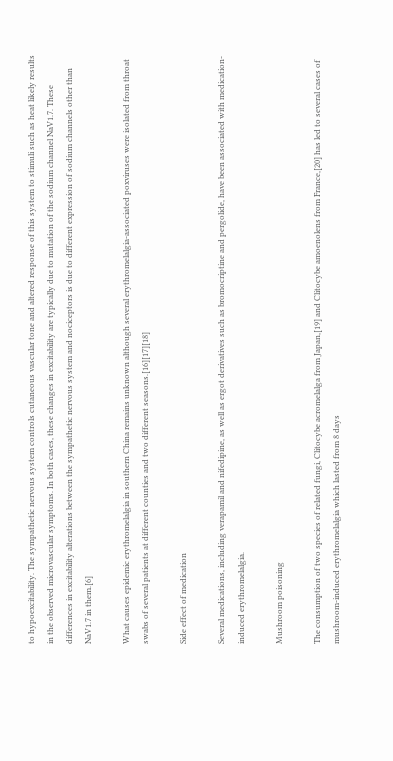to hypoexcitability. The sympathetic nervous system controls cutaneous vascular tone and altered response of this system to stimuli such as heat likely results in the observed microvascular symptoms. In both cases, these changes in excitability are typically due to mutation of the sodium channel NaV1.7. These differences in excitability alterations between the sympathetic nervous system and nociceptors is due to different expression of sodium channels other than NaV1.7 in them.[6]

What causes epidemic erythromelalgia in southern China remains unknown although several erythromelalgia-associated poxviruses were isolated from throat swabs of several patients at different counties and two different seasons.[16][17][18]

Side effect of medication

Several medications, including verapamil and nifedipine, as well as ergot derivatives such as bromocriptine and pergolide, have been associated with medication-induced erythromelalgia.

Mushroom poisoning

The consumption of two species of related fungi, Clitocybe acromelalga from Japan,[19] and Clitocybe amoenolens from France,[20] has led to several cases of mushroom-induced erythromelalgia which lasted from 8 days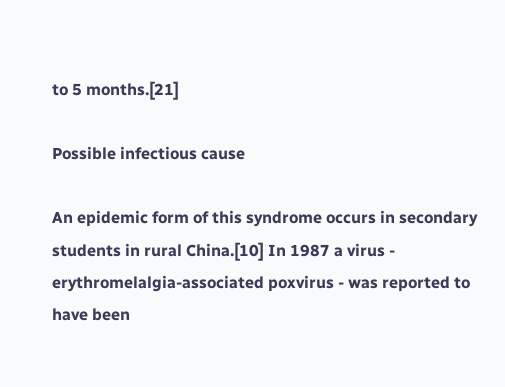to 5 months.[21]

Possible infectious cause

An epidemic form of this syndrome occurs in secondary students in rural China.[10] In 1987 a virus - erythromelalgia-associated poxvirus - was reported to have been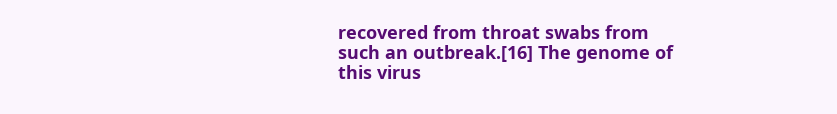recovered from throat swabs from such an outbreak.[16] The genome of this virus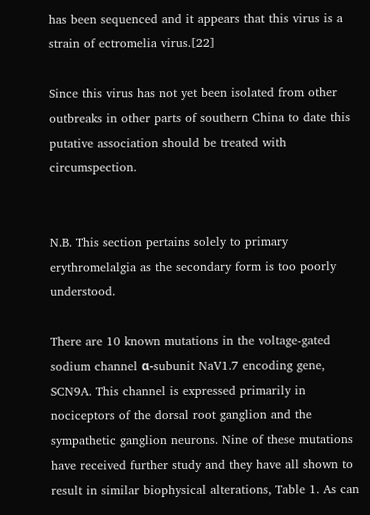has been sequenced and it appears that this virus is a strain of ectromelia virus.[22]

Since this virus has not yet been isolated from other outbreaks in other parts of southern China to date this putative association should be treated with circumspection.


N.B. This section pertains solely to primary erythromelalgia as the secondary form is too poorly understood.

There are 10 known mutations in the voltage-gated sodium channel α-subunit NaV1.7 encoding gene, SCN9A. This channel is expressed primarily in nociceptors of the dorsal root ganglion and the sympathetic ganglion neurons. Nine of these mutations have received further study and they have all shown to result in similar biophysical alterations, Table 1. As can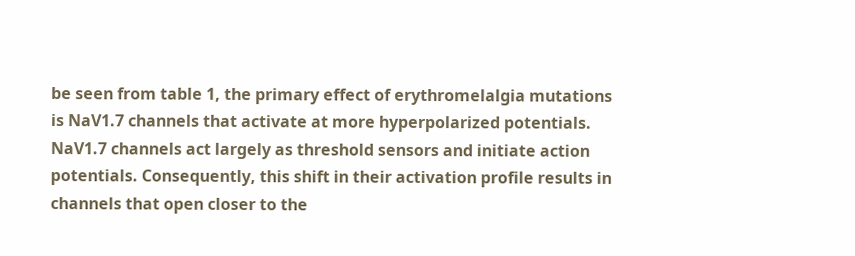be seen from table 1, the primary effect of erythromelalgia mutations is NaV1.7 channels that activate at more hyperpolarized potentials. NaV1.7 channels act largely as threshold sensors and initiate action potentials. Consequently, this shift in their activation profile results in channels that open closer to the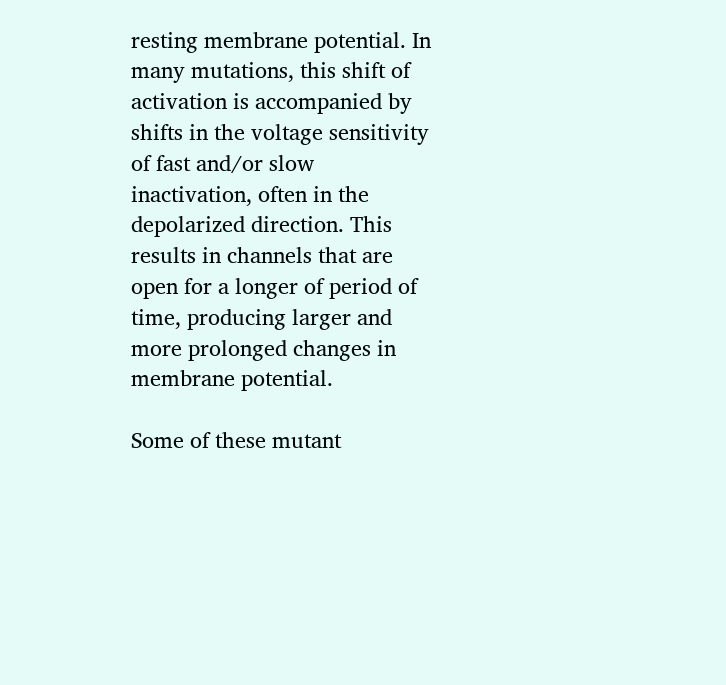resting membrane potential. In many mutations, this shift of activation is accompanied by shifts in the voltage sensitivity of fast and/or slow inactivation, often in the depolarized direction. This results in channels that are open for a longer of period of time, producing larger and more prolonged changes in membrane potential.

Some of these mutant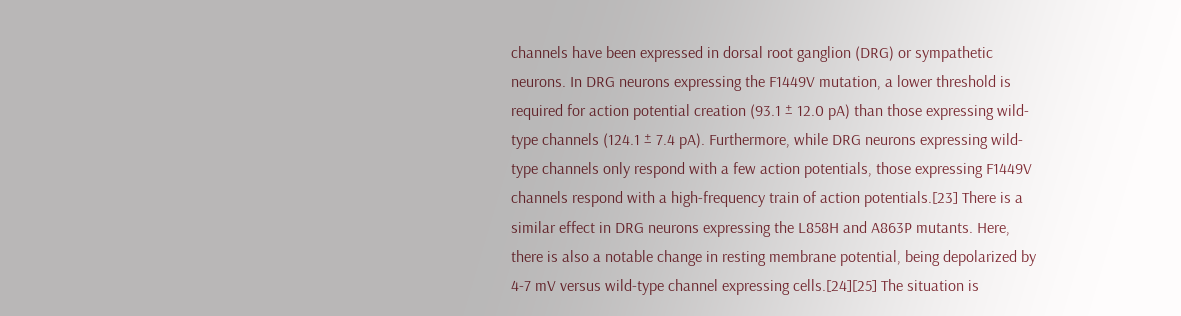channels have been expressed in dorsal root ganglion (DRG) or sympathetic neurons. In DRG neurons expressing the F1449V mutation, a lower threshold is required for action potential creation (93.1 ± 12.0 pA) than those expressing wild-type channels (124.1 ± 7.4 pA). Furthermore, while DRG neurons expressing wild-type channels only respond with a few action potentials, those expressing F1449V channels respond with a high-frequency train of action potentials.[23] There is a similar effect in DRG neurons expressing the L858H and A863P mutants. Here, there is also a notable change in resting membrane potential, being depolarized by 4-7 mV versus wild-type channel expressing cells.[24][25] The situation is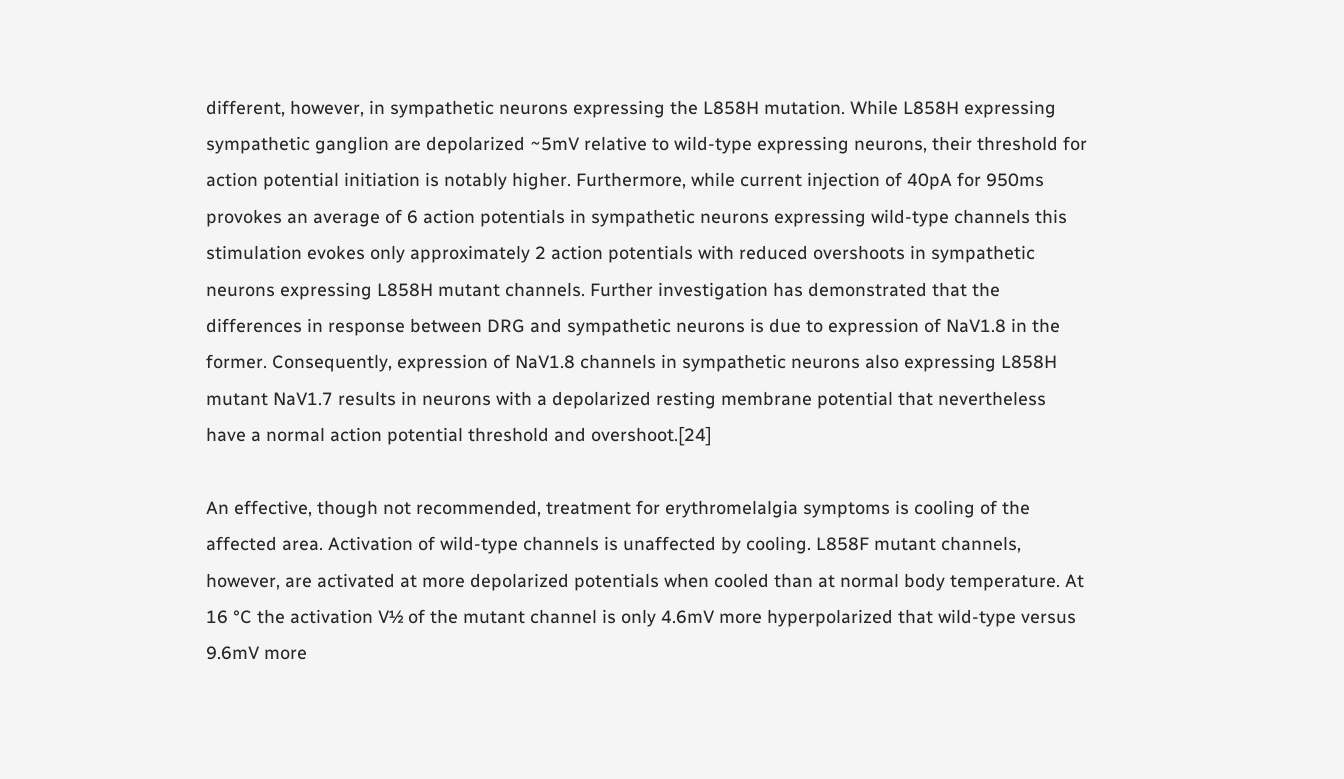different, however, in sympathetic neurons expressing the L858H mutation. While L858H expressing sympathetic ganglion are depolarized ~5mV relative to wild-type expressing neurons, their threshold for action potential initiation is notably higher. Furthermore, while current injection of 40pA for 950ms provokes an average of 6 action potentials in sympathetic neurons expressing wild-type channels this stimulation evokes only approximately 2 action potentials with reduced overshoots in sympathetic neurons expressing L858H mutant channels. Further investigation has demonstrated that the differences in response between DRG and sympathetic neurons is due to expression of NaV1.8 in the former. Consequently, expression of NaV1.8 channels in sympathetic neurons also expressing L858H mutant NaV1.7 results in neurons with a depolarized resting membrane potential that nevertheless have a normal action potential threshold and overshoot.[24]

An effective, though not recommended, treatment for erythromelalgia symptoms is cooling of the affected area. Activation of wild-type channels is unaffected by cooling. L858F mutant channels, however, are activated at more depolarized potentials when cooled than at normal body temperature. At 16 °C the activation V½ of the mutant channel is only 4.6mV more hyperpolarized that wild-type versus 9.6mV more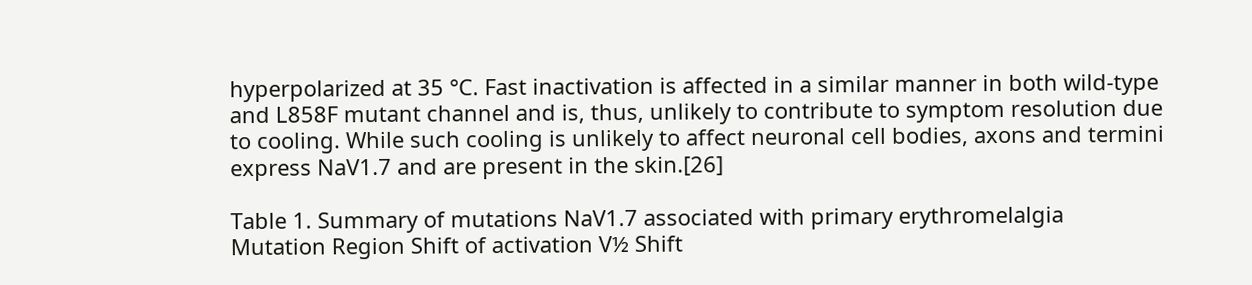hyperpolarized at 35 °C. Fast inactivation is affected in a similar manner in both wild-type and L858F mutant channel and is, thus, unlikely to contribute to symptom resolution due to cooling. While such cooling is unlikely to affect neuronal cell bodies, axons and termini express NaV1.7 and are present in the skin.[26]

Table 1. Summary of mutations NaV1.7 associated with primary erythromelalgia
Mutation Region Shift of activation V½ Shift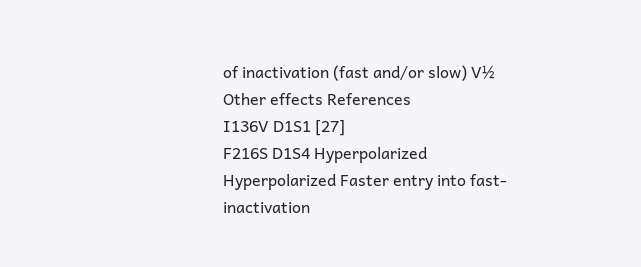of inactivation (fast and/or slow) V½ Other effects References
I136V D1S1 [27]
F216S D1S4 Hyperpolarized Hyperpolarized Faster entry into fast-inactivation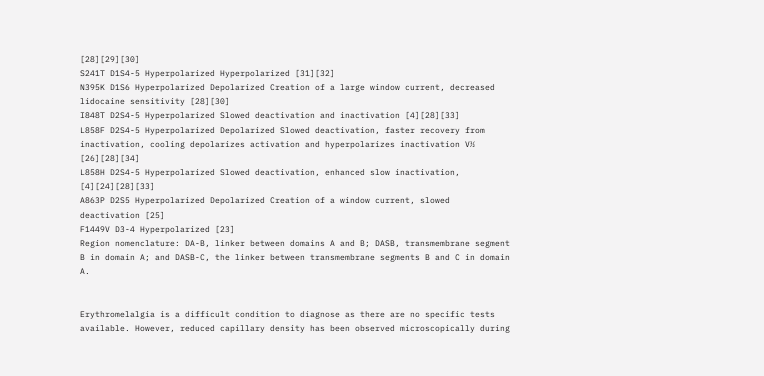[28][29][30]
S241T D1S4-5 Hyperpolarized Hyperpolarized [31][32]
N395K D1S6 Hyperpolarized Depolarized Creation of a large window current, decreased lidocaine sensitivity [28][30]
I848T D2S4-5 Hyperpolarized Slowed deactivation and inactivation [4][28][33]
L858F D2S4-5 Hyperpolarized Depolarized Slowed deactivation, faster recovery from inactivation, cooling depolarizes activation and hyperpolarizes inactivation V½ [26][28][34]
L858H D2S4-5 Hyperpolarized Slowed deactivation, enhanced slow inactivation, [4][24][28][33]
A863P D2S5 Hyperpolarized Depolarized Creation of a window current, slowed deactivation [25]
F1449V D3-4 Hyperpolarized [23]
Region nomenclature: DA-B, linker between domains A and B; DASB, transmembrane segment B in domain A; and DASB-C, the linker between transmembrane segments B and C in domain A.


Erythromelalgia is a difficult condition to diagnose as there are no specific tests available. However, reduced capillary density has been observed microscopically during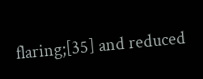flaring;[35] and reduced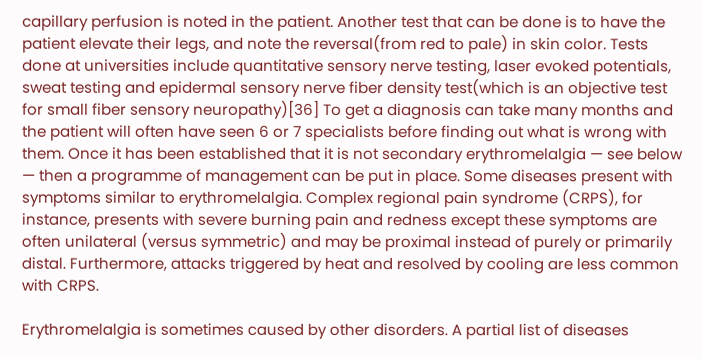capillary perfusion is noted in the patient. Another test that can be done is to have the patient elevate their legs, and note the reversal(from red to pale) in skin color. Tests done at universities include quantitative sensory nerve testing, laser evoked potentials, sweat testing and epidermal sensory nerve fiber density test(which is an objective test for small fiber sensory neuropathy)[36] To get a diagnosis can take many months and the patient will often have seen 6 or 7 specialists before finding out what is wrong with them. Once it has been established that it is not secondary erythromelalgia — see below — then a programme of management can be put in place. Some diseases present with symptoms similar to erythromelalgia. Complex regional pain syndrome (CRPS), for instance, presents with severe burning pain and redness except these symptoms are often unilateral (versus symmetric) and may be proximal instead of purely or primarily distal. Furthermore, attacks triggered by heat and resolved by cooling are less common with CRPS.

Erythromelalgia is sometimes caused by other disorders. A partial list of diseases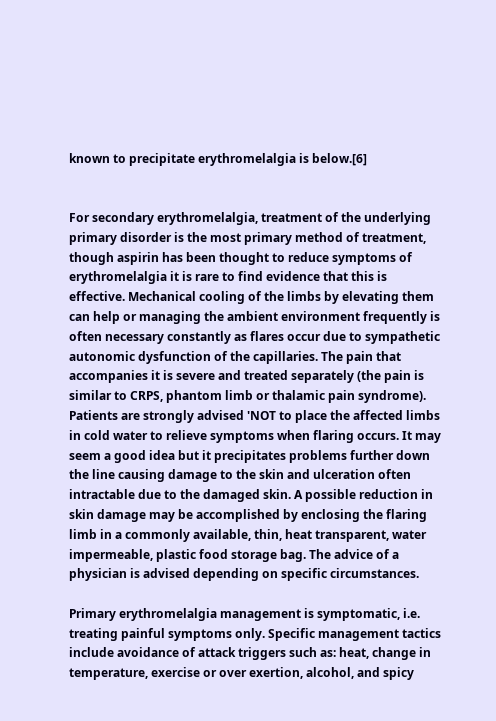known to precipitate erythromelalgia is below.[6]


For secondary erythromelalgia, treatment of the underlying primary disorder is the most primary method of treatment, though aspirin has been thought to reduce symptoms of erythromelalgia it is rare to find evidence that this is effective. Mechanical cooling of the limbs by elevating them can help or managing the ambient environment frequently is often necessary constantly as flares occur due to sympathetic autonomic dysfunction of the capillaries. The pain that accompanies it is severe and treated separately (the pain is similar to CRPS, phantom limb or thalamic pain syndrome). Patients are strongly advised 'NOT to place the affected limbs in cold water to relieve symptoms when flaring occurs. It may seem a good idea but it precipitates problems further down the line causing damage to the skin and ulceration often intractable due to the damaged skin. A possible reduction in skin damage may be accomplished by enclosing the flaring limb in a commonly available, thin, heat transparent, water impermeable, plastic food storage bag. The advice of a physician is advised depending on specific circumstances.

Primary erythromelalgia management is symptomatic, i.e. treating painful symptoms only. Specific management tactics include avoidance of attack triggers such as: heat, change in temperature, exercise or over exertion, alcohol, and spicy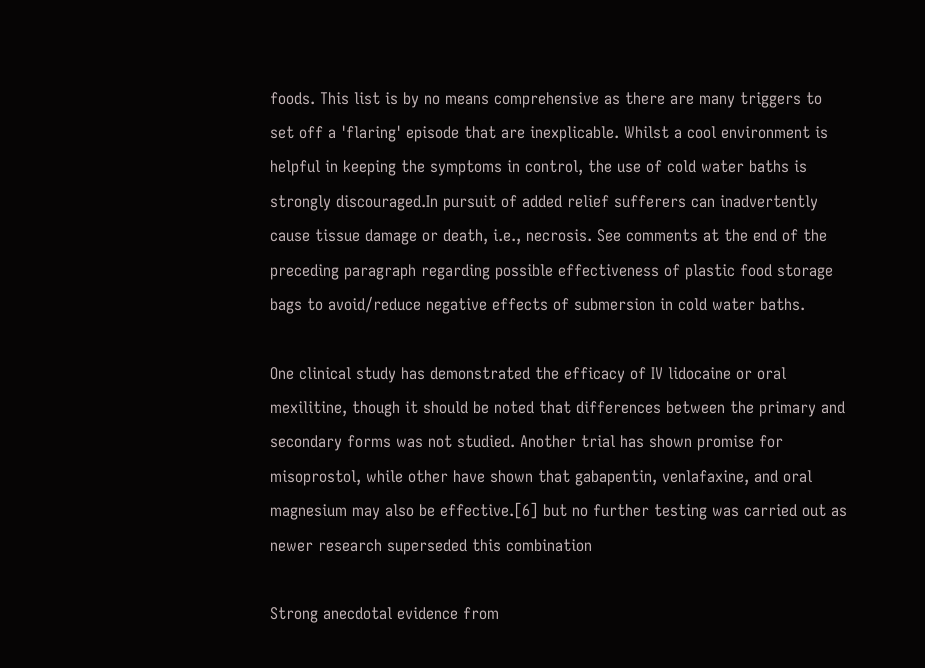foods. This list is by no means comprehensive as there are many triggers to set off a 'flaring' episode that are inexplicable. Whilst a cool environment is helpful in keeping the symptoms in control, the use of cold water baths is strongly discouraged.In pursuit of added relief sufferers can inadvertently cause tissue damage or death, i.e., necrosis. See comments at the end of the preceding paragraph regarding possible effectiveness of plastic food storage bags to avoid/reduce negative effects of submersion in cold water baths.

One clinical study has demonstrated the efficacy of IV lidocaine or oral mexilitine, though it should be noted that differences between the primary and secondary forms was not studied. Another trial has shown promise for misoprostol, while other have shown that gabapentin, venlafaxine, and oral magnesium may also be effective.[6] but no further testing was carried out as newer research superseded this combination

Strong anecdotal evidence from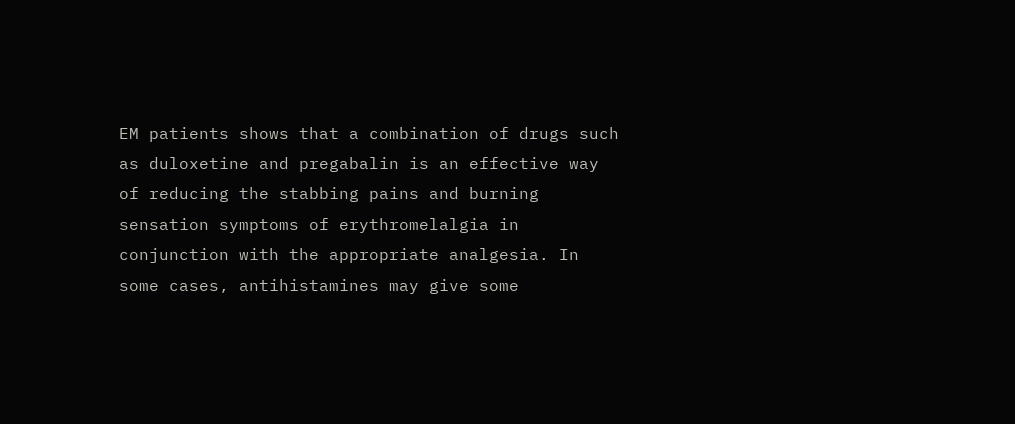EM patients shows that a combination of drugs such as duloxetine and pregabalin is an effective way of reducing the stabbing pains and burning sensation symptoms of erythromelalgia in conjunction with the appropriate analgesia. In some cases, antihistamines may give some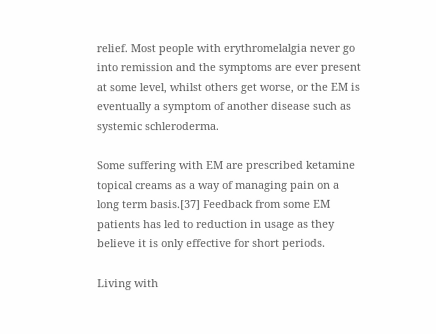relief. Most people with erythromelalgia never go into remission and the symptoms are ever present at some level, whilst others get worse, or the EM is eventually a symptom of another disease such as systemic schleroderma.

Some suffering with EM are prescribed ketamine topical creams as a way of managing pain on a long term basis.[37] Feedback from some EM patients has led to reduction in usage as they believe it is only effective for short periods.

Living with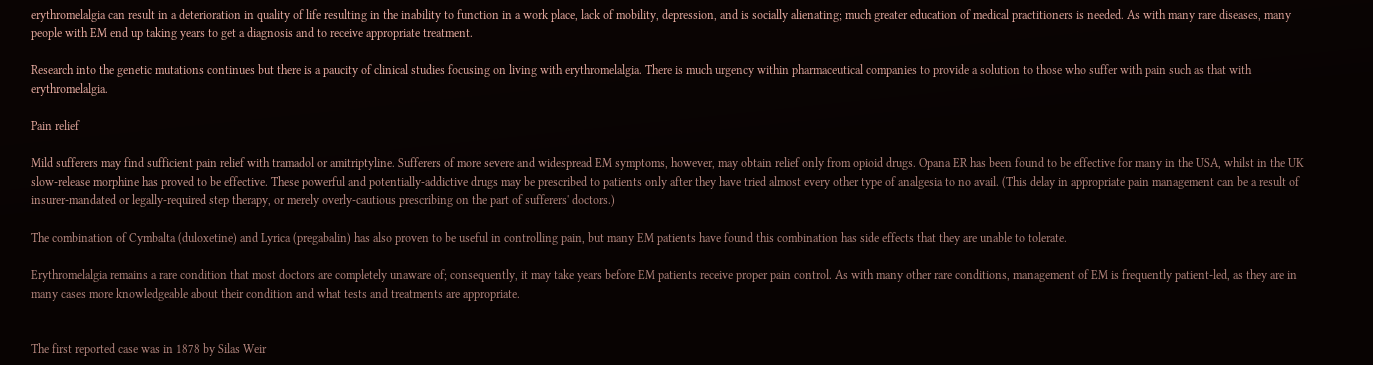erythromelalgia can result in a deterioration in quality of life resulting in the inability to function in a work place, lack of mobility, depression, and is socially alienating; much greater education of medical practitioners is needed. As with many rare diseases, many people with EM end up taking years to get a diagnosis and to receive appropriate treatment.

Research into the genetic mutations continues but there is a paucity of clinical studies focusing on living with erythromelalgia. There is much urgency within pharmaceutical companies to provide a solution to those who suffer with pain such as that with erythromelalgia.

Pain relief

Mild sufferers may find sufficient pain relief with tramadol or amitriptyline. Sufferers of more severe and widespread EM symptoms, however, may obtain relief only from opioid drugs. Opana ER has been found to be effective for many in the USA, whilst in the UK slow-release morphine has proved to be effective. These powerful and potentially-addictive drugs may be prescribed to patients only after they have tried almost every other type of analgesia to no avail. (This delay in appropriate pain management can be a result of insurer-mandated or legally-required step therapy, or merely overly-cautious prescribing on the part of sufferers' doctors.)

The combination of Cymbalta (duloxetine) and Lyrica (pregabalin) has also proven to be useful in controlling pain, but many EM patients have found this combination has side effects that they are unable to tolerate.

Erythromelalgia remains a rare condition that most doctors are completely unaware of; consequently, it may take years before EM patients receive proper pain control. As with many other rare conditions, management of EM is frequently patient-led, as they are in many cases more knowledgeable about their condition and what tests and treatments are appropriate.


The first reported case was in 1878 by Silas Weir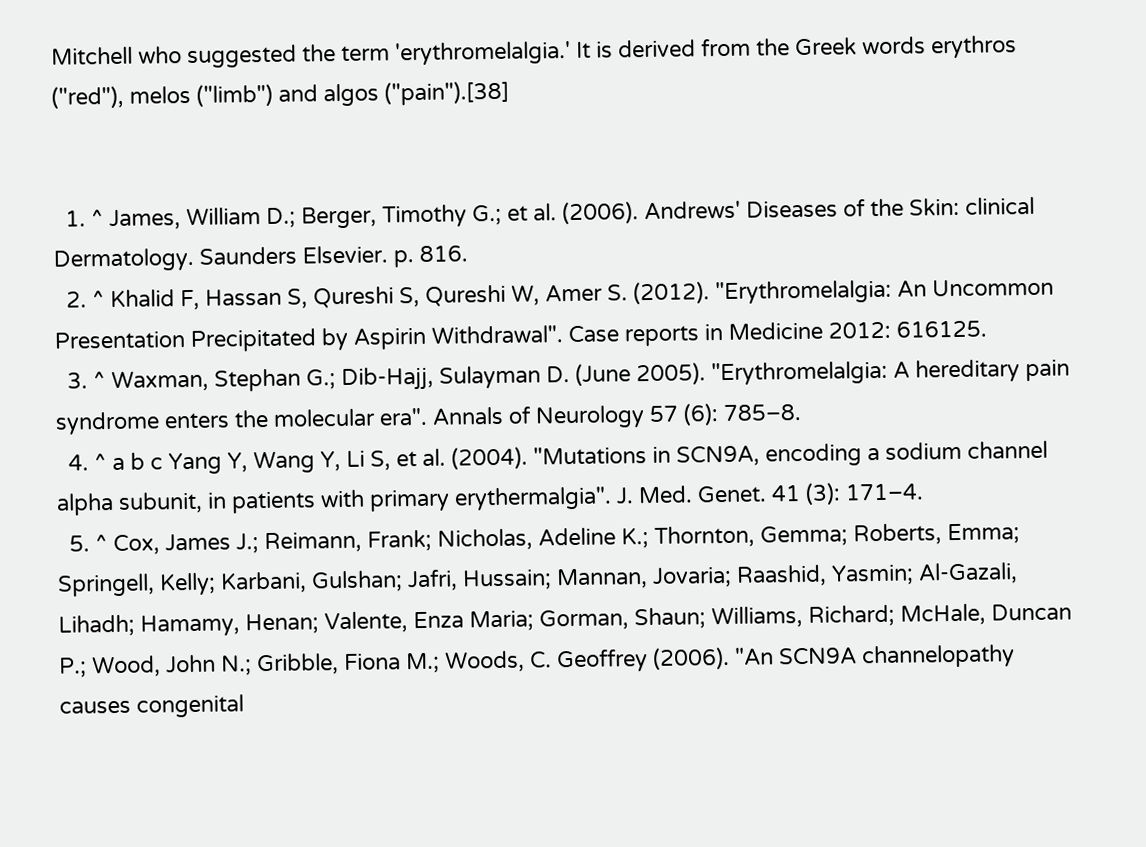Mitchell who suggested the term 'erythromelalgia.' It is derived from the Greek words erythros ("red"), melos ("limb") and algos ("pain").[38]


  1. ^ James, William D.; Berger, Timothy G.; et al. (2006). Andrews' Diseases of the Skin: clinical Dermatology. Saunders Elsevier. p. 816.
  2. ^ Khalid F, Hassan S, Qureshi S, Qureshi W, Amer S. (2012). "Erythromelalgia: An Uncommon Presentation Precipitated by Aspirin Withdrawal". Case reports in Medicine 2012: 616125.
  3. ^ Waxman, Stephan G.; Dib-Hajj, Sulayman D. (June 2005). "Erythromelalgia: A hereditary pain syndrome enters the molecular era". Annals of Neurology 57 (6): 785–8.
  4. ^ a b c Yang Y, Wang Y, Li S, et al. (2004). "Mutations in SCN9A, encoding a sodium channel alpha subunit, in patients with primary erythermalgia". J. Med. Genet. 41 (3): 171–4.
  5. ^ Cox, James J.; Reimann, Frank; Nicholas, Adeline K.; Thornton, Gemma; Roberts, Emma; Springell, Kelly; Karbani, Gulshan; Jafri, Hussain; Mannan, Jovaria; Raashid, Yasmin; Al-Gazali, Lihadh; Hamamy, Henan; Valente, Enza Maria; Gorman, Shaun; Williams, Richard; McHale, Duncan P.; Wood, John N.; Gribble, Fiona M.; Woods, C. Geoffrey (2006). "An SCN9A channelopathy causes congenital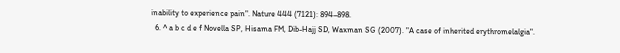inability to experience pain". Nature 444 (7121): 894–898.
  6. ^ a b c d e f Novella SP, Hisama FM, Dib-Hajj SD, Waxman SG (2007). "A case of inherited erythromelalgia".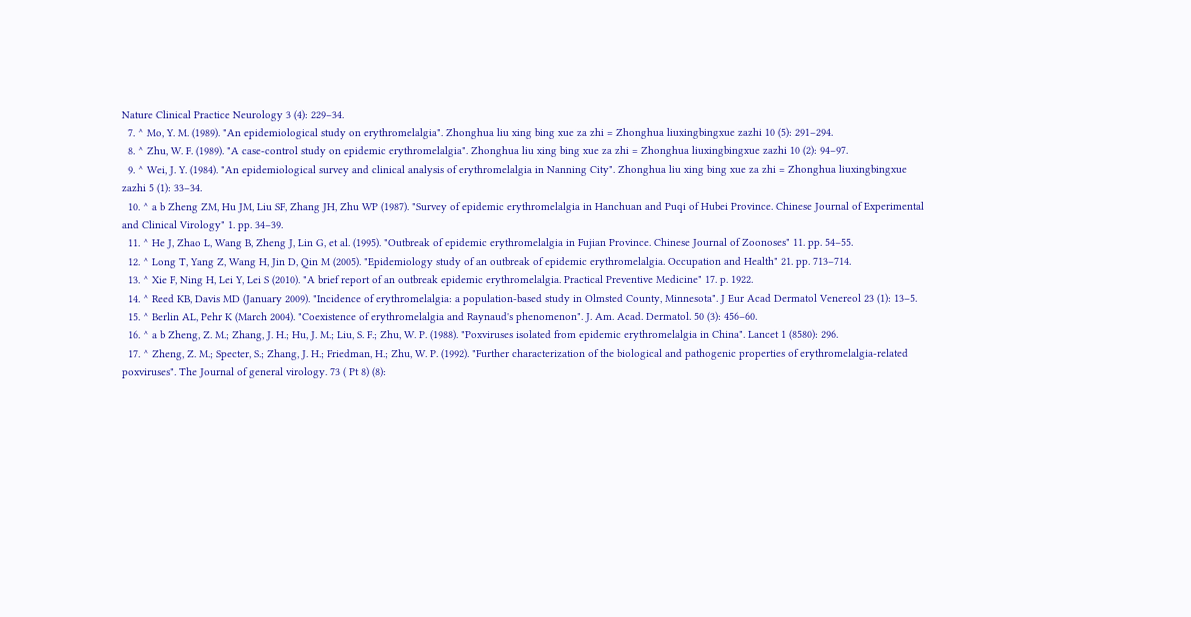Nature Clinical Practice Neurology 3 (4): 229–34.
  7. ^ Mo, Y. M. (1989). "An epidemiological study on erythromelalgia". Zhonghua liu xing bing xue za zhi = Zhonghua liuxingbingxue zazhi 10 (5): 291–294.
  8. ^ Zhu, W. F. (1989). "A case-control study on epidemic erythromelalgia". Zhonghua liu xing bing xue za zhi = Zhonghua liuxingbingxue zazhi 10 (2): 94–97.
  9. ^ Wei, J. Y. (1984). "An epidemiological survey and clinical analysis of erythromelalgia in Nanning City". Zhonghua liu xing bing xue za zhi = Zhonghua liuxingbingxue zazhi 5 (1): 33–34.
  10. ^ a b Zheng ZM, Hu JM, Liu SF, Zhang JH, Zhu WP (1987). "Survey of epidemic erythromelalgia in Hanchuan and Puqi of Hubei Province. Chinese Journal of Experimental and Clinical Virology" 1. pp. 34–39.
  11. ^ He J, Zhao L, Wang B, Zheng J, Lin G, et al. (1995). "Outbreak of epidemic erythromelalgia in Fujian Province. Chinese Journal of Zoonoses" 11. pp. 54–55.
  12. ^ Long T, Yang Z, Wang H, Jin D, Qin M (2005). "Epidemiology study of an outbreak of epidemic erythromelalgia. Occupation and Health" 21. pp. 713–714.
  13. ^ Xie F, Ning H, Lei Y, Lei S (2010). "A brief report of an outbreak epidemic erythromelalgia. Practical Preventive Medicine" 17. p. 1922.
  14. ^ Reed KB, Davis MD (January 2009). "Incidence of erythromelalgia: a population-based study in Olmsted County, Minnesota". J Eur Acad Dermatol Venereol 23 (1): 13–5.
  15. ^ Berlin AL, Pehr K (March 2004). "Coexistence of erythromelalgia and Raynaud's phenomenon". J. Am. Acad. Dermatol. 50 (3): 456–60.
  16. ^ a b Zheng, Z. M.; Zhang, J. H.; Hu, J. M.; Liu, S. F.; Zhu, W. P. (1988). "Poxviruses isolated from epidemic erythromelalgia in China". Lancet 1 (8580): 296.
  17. ^ Zheng, Z. M.; Specter, S.; Zhang, J. H.; Friedman, H.; Zhu, W. P. (1992). "Further characterization of the biological and pathogenic properties of erythromelalgia-related poxviruses". The Journal of general virology. 73 ( Pt 8) (8):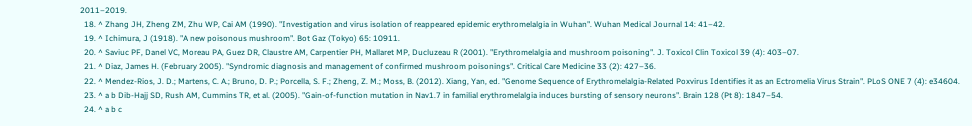2011–2019.
  18. ^ Zhang JH, Zheng ZM, Zhu WP, Cai AM (1990). "Investigation and virus isolation of reappeared epidemic erythromelalgia in Wuhan". Wuhan Medical Journal 14: 41–42.
  19. ^ Ichimura, J (1918). "A new poisonous mushroom". Bot Gaz (Tokyo) 65: 10911.
  20. ^ Saviuc PF, Danel VC, Moreau PA, Guez DR, Claustre AM, Carpentier PH, Mallaret MP, Ducluzeau R (2001). "Erythromelalgia and mushroom poisoning". J. Toxicol Clin Toxicol 39 (4): 403–07.
  21. ^ Diaz, James H. (February 2005). "Syndromic diagnosis and management of confirmed mushroom poisonings". Critical Care Medicine 33 (2): 427–36.
  22. ^ Mendez-Rios, J. D.; Martens, C. A.; Bruno, D. P.; Porcella, S. F.; Zheng, Z. M.; Moss, B. (2012). Xiang, Yan, ed. "Genome Sequence of Erythromelalgia-Related Poxvirus Identifies it as an Ectromelia Virus Strain". PLoS ONE 7 (4): e34604.
  23. ^ a b Dib-Hajj SD, Rush AM, Cummins TR, et al. (2005). "Gain-of-function mutation in Nav1.7 in familial erythromelalgia induces bursting of sensory neurons". Brain 128 (Pt 8): 1847–54.
  24. ^ a b c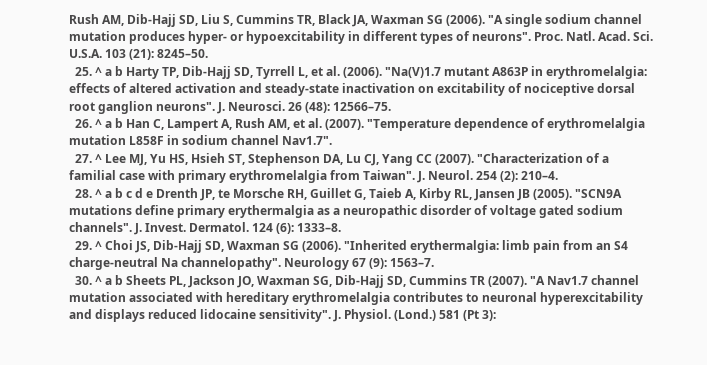Rush AM, Dib-Hajj SD, Liu S, Cummins TR, Black JA, Waxman SG (2006). "A single sodium channel mutation produces hyper- or hypoexcitability in different types of neurons". Proc. Natl. Acad. Sci. U.S.A. 103 (21): 8245–50.
  25. ^ a b Harty TP, Dib-Hajj SD, Tyrrell L, et al. (2006). "Na(V)1.7 mutant A863P in erythromelalgia: effects of altered activation and steady-state inactivation on excitability of nociceptive dorsal root ganglion neurons". J. Neurosci. 26 (48): 12566–75.
  26. ^ a b Han C, Lampert A, Rush AM, et al. (2007). "Temperature dependence of erythromelalgia mutation L858F in sodium channel Nav1.7".
  27. ^ Lee MJ, Yu HS, Hsieh ST, Stephenson DA, Lu CJ, Yang CC (2007). "Characterization of a familial case with primary erythromelalgia from Taiwan". J. Neurol. 254 (2): 210–4.
  28. ^ a b c d e Drenth JP, te Morsche RH, Guillet G, Taieb A, Kirby RL, Jansen JB (2005). "SCN9A mutations define primary erythermalgia as a neuropathic disorder of voltage gated sodium channels". J. Invest. Dermatol. 124 (6): 1333–8.
  29. ^ Choi JS, Dib-Hajj SD, Waxman SG (2006). "Inherited erythermalgia: limb pain from an S4 charge-neutral Na channelopathy". Neurology 67 (9): 1563–7.
  30. ^ a b Sheets PL, Jackson JO, Waxman SG, Dib-Hajj SD, Cummins TR (2007). "A Nav1.7 channel mutation associated with hereditary erythromelalgia contributes to neuronal hyperexcitability and displays reduced lidocaine sensitivity". J. Physiol. (Lond.) 581 (Pt 3):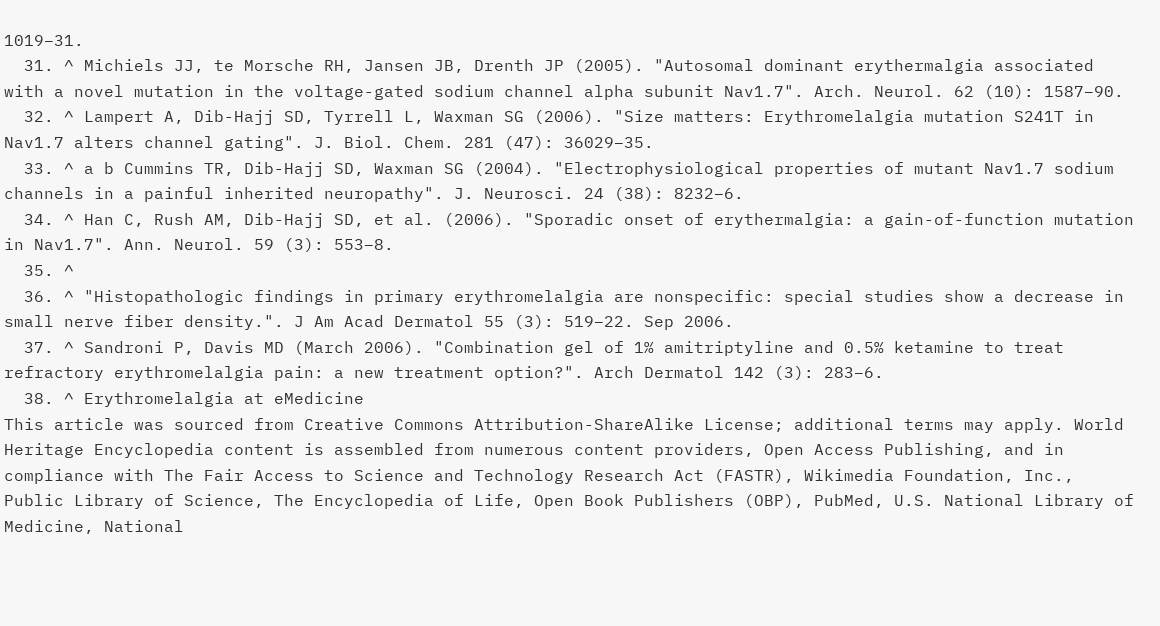1019–31.
  31. ^ Michiels JJ, te Morsche RH, Jansen JB, Drenth JP (2005). "Autosomal dominant erythermalgia associated with a novel mutation in the voltage-gated sodium channel alpha subunit Nav1.7". Arch. Neurol. 62 (10): 1587–90.
  32. ^ Lampert A, Dib-Hajj SD, Tyrrell L, Waxman SG (2006). "Size matters: Erythromelalgia mutation S241T in Nav1.7 alters channel gating". J. Biol. Chem. 281 (47): 36029–35.
  33. ^ a b Cummins TR, Dib-Hajj SD, Waxman SG (2004). "Electrophysiological properties of mutant Nav1.7 sodium channels in a painful inherited neuropathy". J. Neurosci. 24 (38): 8232–6.
  34. ^ Han C, Rush AM, Dib-Hajj SD, et al. (2006). "Sporadic onset of erythermalgia: a gain-of-function mutation in Nav1.7". Ann. Neurol. 59 (3): 553–8.
  35. ^
  36. ^ "Histopathologic findings in primary erythromelalgia are nonspecific: special studies show a decrease in small nerve fiber density.". J Am Acad Dermatol 55 (3): 519–22. Sep 2006.
  37. ^ Sandroni P, Davis MD (March 2006). "Combination gel of 1% amitriptyline and 0.5% ketamine to treat refractory erythromelalgia pain: a new treatment option?". Arch Dermatol 142 (3): 283–6.
  38. ^ Erythromelalgia at eMedicine
This article was sourced from Creative Commons Attribution-ShareAlike License; additional terms may apply. World Heritage Encyclopedia content is assembled from numerous content providers, Open Access Publishing, and in compliance with The Fair Access to Science and Technology Research Act (FASTR), Wikimedia Foundation, Inc., Public Library of Science, The Encyclopedia of Life, Open Book Publishers (OBP), PubMed, U.S. National Library of Medicine, National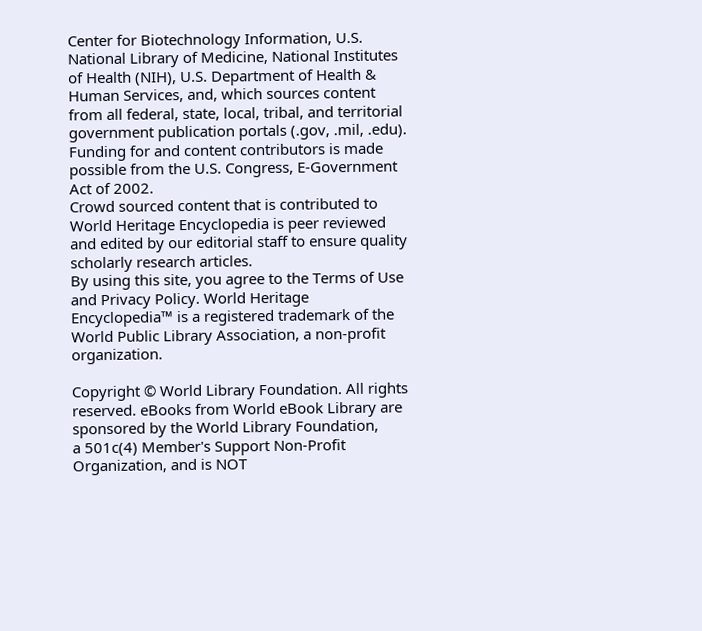Center for Biotechnology Information, U.S. National Library of Medicine, National Institutes of Health (NIH), U.S. Department of Health & Human Services, and, which sources content from all federal, state, local, tribal, and territorial government publication portals (.gov, .mil, .edu). Funding for and content contributors is made possible from the U.S. Congress, E-Government Act of 2002.
Crowd sourced content that is contributed to World Heritage Encyclopedia is peer reviewed and edited by our editorial staff to ensure quality scholarly research articles.
By using this site, you agree to the Terms of Use and Privacy Policy. World Heritage Encyclopedia™ is a registered trademark of the World Public Library Association, a non-profit organization.

Copyright © World Library Foundation. All rights reserved. eBooks from World eBook Library are sponsored by the World Library Foundation,
a 501c(4) Member's Support Non-Profit Organization, and is NOT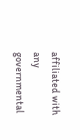affiliated with any governmental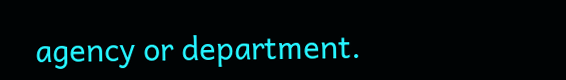agency or department.